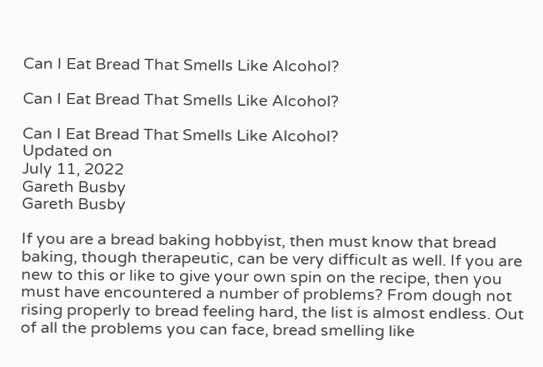Can I Eat Bread That Smells Like Alcohol?

Can I Eat Bread That Smells Like Alcohol?

Can I Eat Bread That Smells Like Alcohol?
Updated on
July 11, 2022
Gareth Busby
Gareth Busby

If you are a bread baking hobbyist, then must know that bread baking, though therapeutic, can be very difficult as well. If you are new to this or like to give your own spin on the recipe, then you must have encountered a number of problems? From dough not rising properly to bread feeling hard, the list is almost endless. Out of all the problems you can face, bread smelling like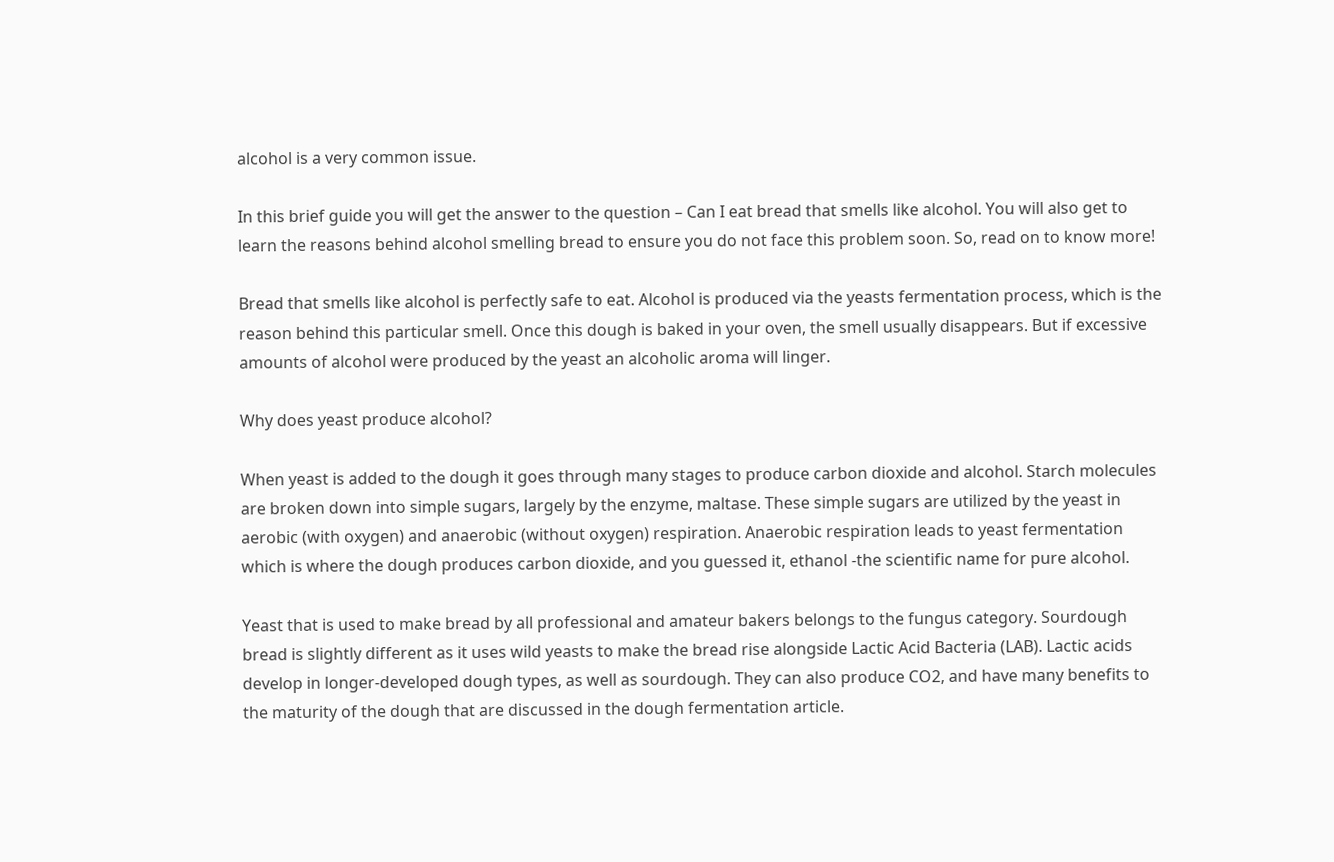alcohol is a very common issue.

In this brief guide you will get the answer to the question – Can I eat bread that smells like alcohol. You will also get to learn the reasons behind alcohol smelling bread to ensure you do not face this problem soon. So, read on to know more!

Bread that smells like alcohol is perfectly safe to eat. Alcohol is produced via the yeasts fermentation process, which is the reason behind this particular smell. Once this dough is baked in your oven, the smell usually disappears. But if excessive amounts of alcohol were produced by the yeast an alcoholic aroma will linger.

Why does yeast produce alcohol?

When yeast is added to the dough it goes through many stages to produce carbon dioxide and alcohol. Starch molecules are broken down into simple sugars, largely by the enzyme, maltase. These simple sugars are utilized by the yeast in aerobic (with oxygen) and anaerobic (without oxygen) respiration. Anaerobic respiration leads to yeast fermentation which is where the dough produces carbon dioxide, and you guessed it, ethanol -the scientific name for pure alcohol.

Yeast that is used to make bread by all professional and amateur bakers belongs to the fungus category. Sourdough bread is slightly different as it uses wild yeasts to make the bread rise alongside Lactic Acid Bacteria (LAB). Lactic acids develop in longer-developed dough types, as well as sourdough. They can also produce CO2, and have many benefits to the maturity of the dough that are discussed in the dough fermentation article.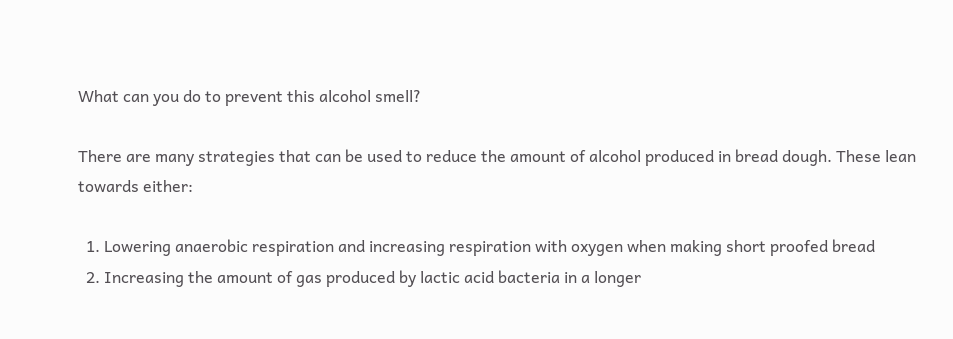What can you do to prevent this alcohol smell?

There are many strategies that can be used to reduce the amount of alcohol produced in bread dough. These lean towards either:

  1. Lowering anaerobic respiration and increasing respiration with oxygen when making short proofed bread
  2. Increasing the amount of gas produced by lactic acid bacteria in a longer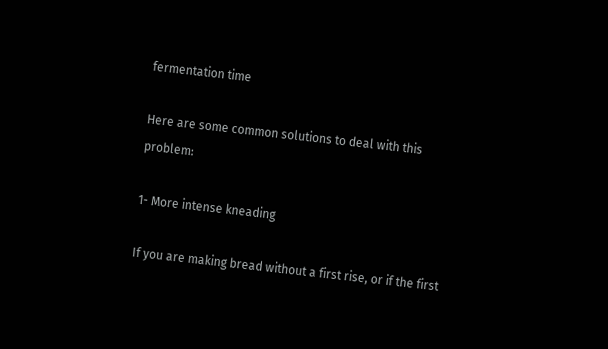fermentation time

Here are some common solutions to deal with this problem:

1- More intense kneading

If you are making bread without a first rise, or if the first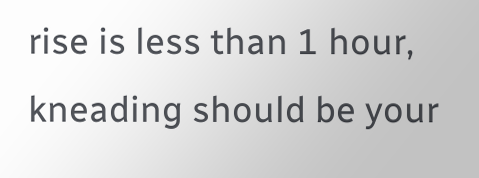rise is less than 1 hour, kneading should be your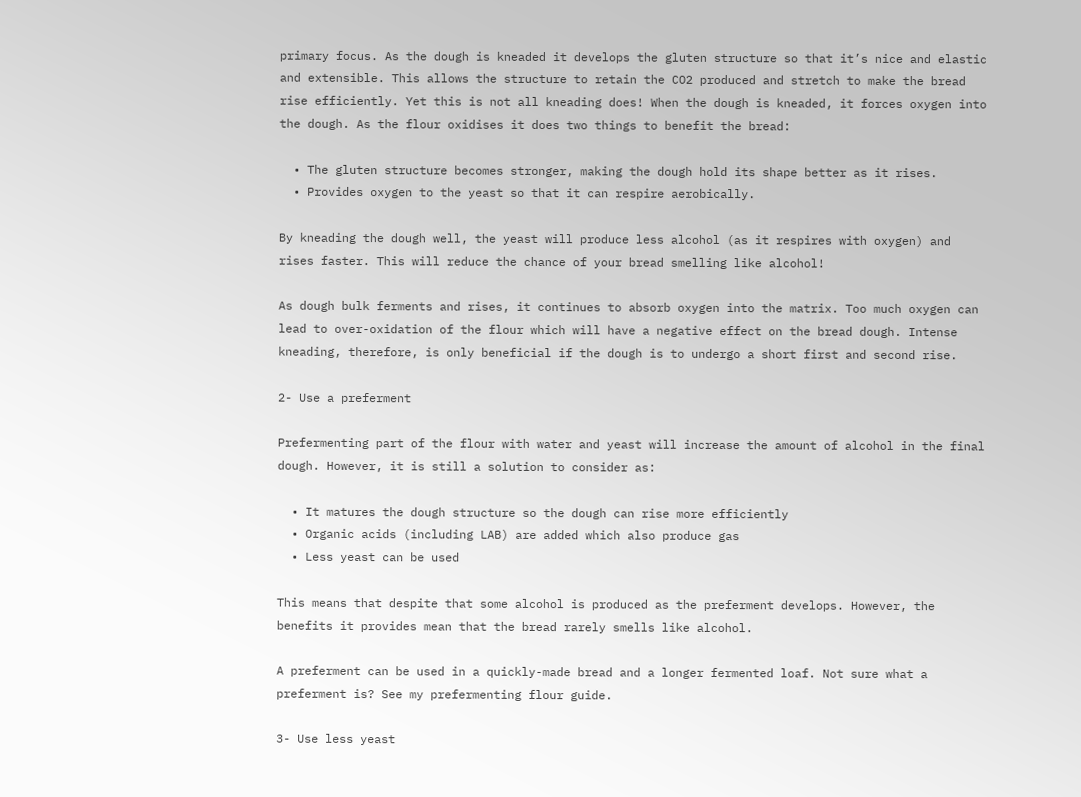primary focus. As the dough is kneaded it develops the gluten structure so that it’s nice and elastic and extensible. This allows the structure to retain the CO2 produced and stretch to make the bread rise efficiently. Yet this is not all kneading does! When the dough is kneaded, it forces oxygen into the dough. As the flour oxidises it does two things to benefit the bread:

  • The gluten structure becomes stronger, making the dough hold its shape better as it rises.
  • Provides oxygen to the yeast so that it can respire aerobically.

By kneading the dough well, the yeast will produce less alcohol (as it respires with oxygen) and rises faster. This will reduce the chance of your bread smelling like alcohol!

As dough bulk ferments and rises, it continues to absorb oxygen into the matrix. Too much oxygen can lead to over-oxidation of the flour which will have a negative effect on the bread dough. Intense kneading, therefore, is only beneficial if the dough is to undergo a short first and second rise.

2- Use a preferment

Prefermenting part of the flour with water and yeast will increase the amount of alcohol in the final dough. However, it is still a solution to consider as:

  • It matures the dough structure so the dough can rise more efficiently
  • Organic acids (including LAB) are added which also produce gas
  • Less yeast can be used

This means that despite that some alcohol is produced as the preferment develops. However, the benefits it provides mean that the bread rarely smells like alcohol.

A preferment can be used in a quickly-made bread and a longer fermented loaf. Not sure what a preferment is? See my prefermenting flour guide.

3- Use less yeast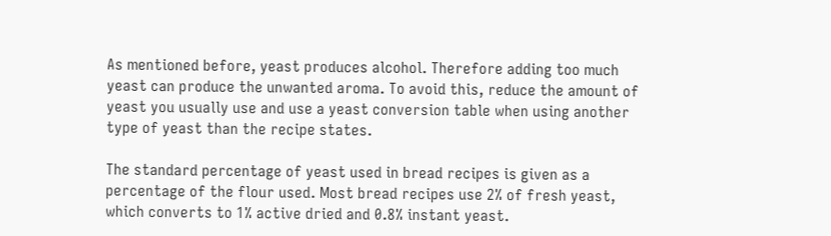As mentioned before, yeast produces alcohol. Therefore adding too much yeast can produce the unwanted aroma. To avoid this, reduce the amount of yeast you usually use and use a yeast conversion table when using another type of yeast than the recipe states.

The standard percentage of yeast used in bread recipes is given as a percentage of the flour used. Most bread recipes use 2% of fresh yeast, which converts to 1% active dried and 0.8% instant yeast.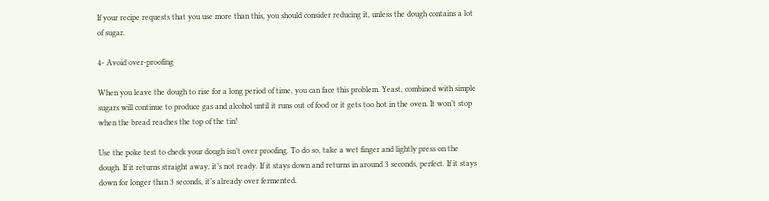If your recipe requests that you use more than this, you should consider reducing it, unless the dough contains a lot of sugar.

4- Avoid over-proofing

When you leave the dough to rise for a long period of time, you can face this problem. Yeast, combined with simple sugars will continue to produce gas and alcohol until it runs out of food or it gets too hot in the oven. It won’t stop when the bread reaches the top of the tin!

Use the poke test to check your dough isn’t over proofing. To do so, take a wet finger and lightly press on the dough. If it returns straight away, it’s not ready. If it stays down and returns in around 3 seconds, perfect. If it stays down for longer than 3 seconds, it’s already over fermented.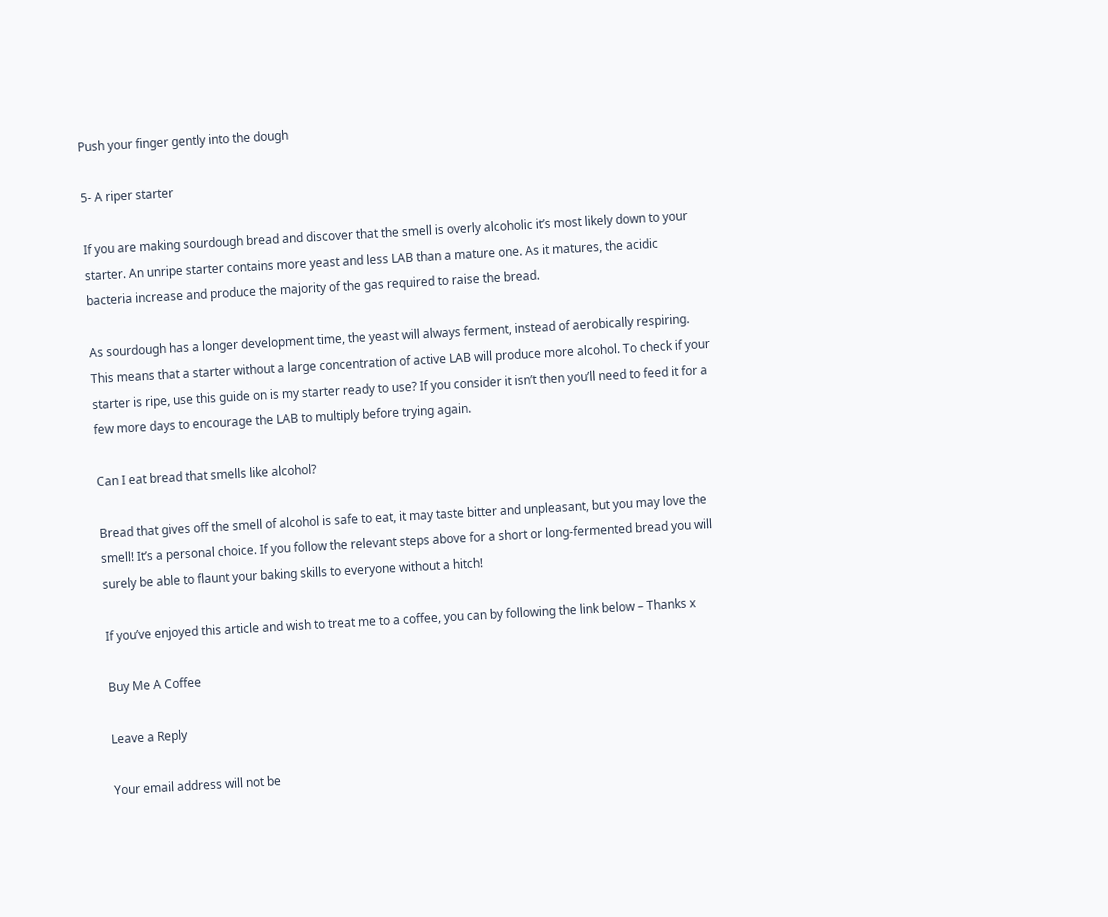Push your finger gently into the dough

5- A riper starter

If you are making sourdough bread and discover that the smell is overly alcoholic it’s most likely down to your starter. An unripe starter contains more yeast and less LAB than a mature one. As it matures, the acidic bacteria increase and produce the majority of the gas required to raise the bread.

As sourdough has a longer development time, the yeast will always ferment, instead of aerobically respiring. This means that a starter without a large concentration of active LAB will produce more alcohol. To check if your starter is ripe, use this guide on is my starter ready to use? If you consider it isn’t then you’ll need to feed it for a few more days to encourage the LAB to multiply before trying again.

Can I eat bread that smells like alcohol?

Bread that gives off the smell of alcohol is safe to eat, it may taste bitter and unpleasant, but you may love the smell! It’s a personal choice. If you follow the relevant steps above for a short or long-fermented bread you will surely be able to flaunt your baking skills to everyone without a hitch!

If you’ve enjoyed this article and wish to treat me to a coffee, you can by following the link below – Thanks x

Buy Me A Coffee

Leave a Reply

Your email address will not be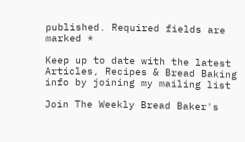published. Required fields are marked *

Keep up to date with the latest Articles, Recipes & Bread Baking info by joining my mailing list

Join The Weekly Bread Baker's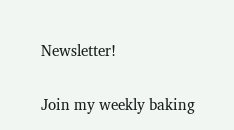Newsletter!

Join my weekly baking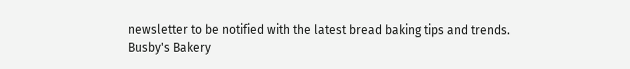newsletter to be notified with the latest bread baking tips and trends.
Busby's Bakery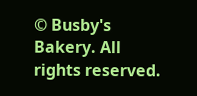© Busby's Bakery. All rights reserved.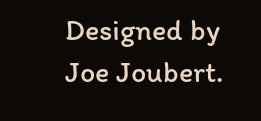Designed by Joe Joubert.